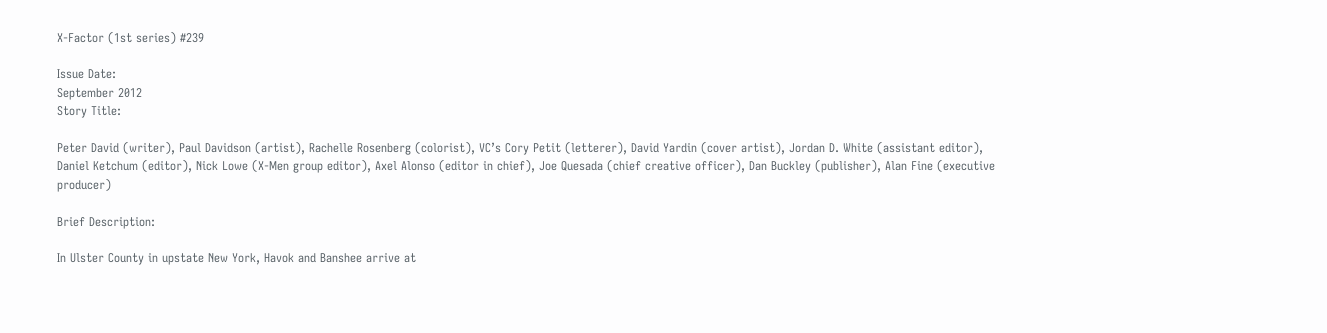X-Factor (1st series) #239

Issue Date:
September 2012
Story Title:

Peter David (writer), Paul Davidson (artist), Rachelle Rosenberg (colorist), VC’s Cory Petit (letterer), David Yardin (cover artist), Jordan D. White (assistant editor), Daniel Ketchum (editor), Nick Lowe (X-Men group editor), Axel Alonso (editor in chief), Joe Quesada (chief creative officer), Dan Buckley (publisher), Alan Fine (executive producer)

Brief Description:

In Ulster County in upstate New York, Havok and Banshee arrive at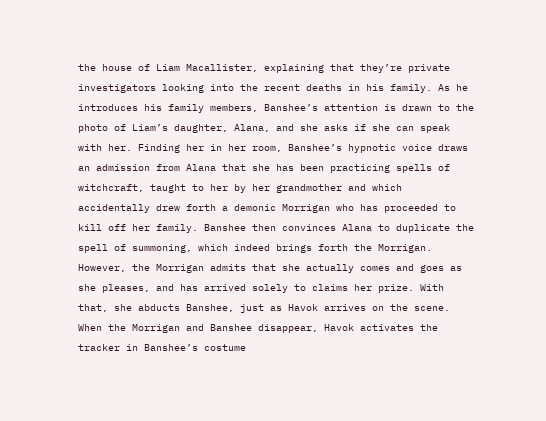the house of Liam Macallister, explaining that they’re private investigators looking into the recent deaths in his family. As he introduces his family members, Banshee’s attention is drawn to the photo of Liam’s daughter, Alana, and she asks if she can speak with her. Finding her in her room, Banshee’s hypnotic voice draws an admission from Alana that she has been practicing spells of witchcraft, taught to her by her grandmother and which accidentally drew forth a demonic Morrigan who has proceeded to kill off her family. Banshee then convinces Alana to duplicate the spell of summoning, which indeed brings forth the Morrigan. However, the Morrigan admits that she actually comes and goes as she pleases, and has arrived solely to claims her prize. With that, she abducts Banshee, just as Havok arrives on the scene. When the Morrigan and Banshee disappear, Havok activates the tracker in Banshee’s costume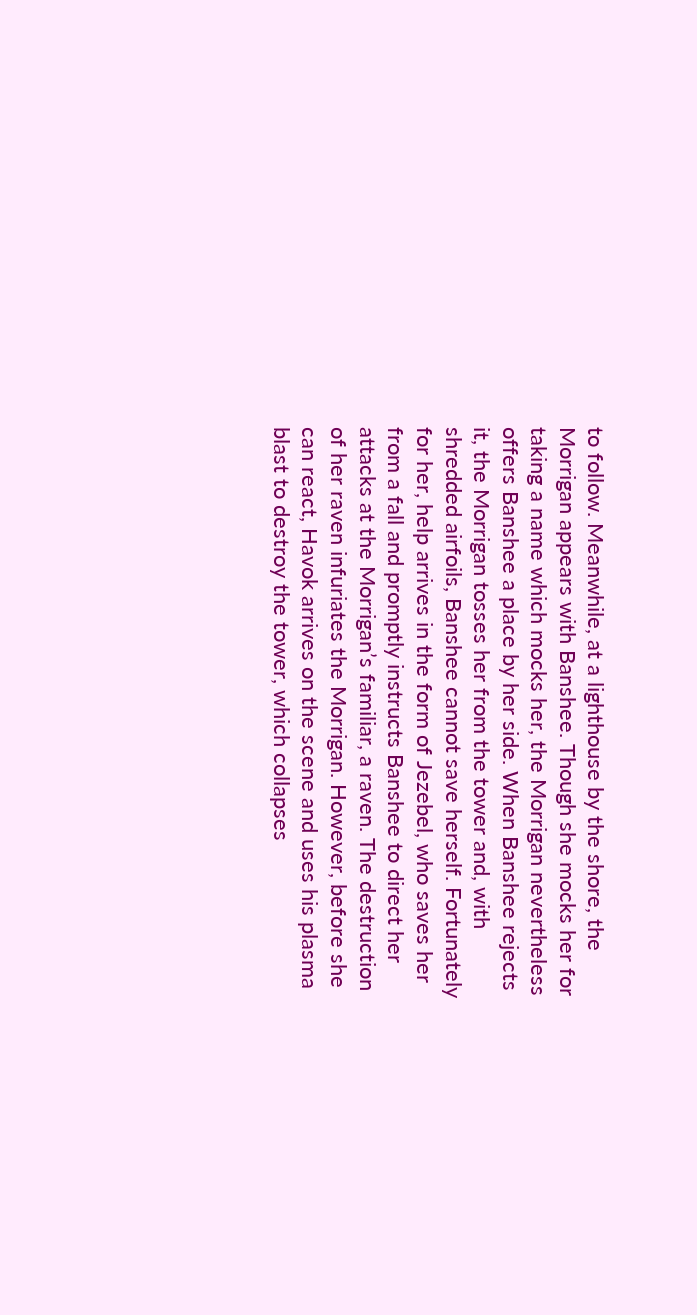to follow. Meanwhile, at a lighthouse by the shore, the Morrigan appears with Banshee. Though she mocks her for taking a name which mocks her, the Morrigan nevertheless offers Banshee a place by her side. When Banshee rejects it, the Morrigan tosses her from the tower and, with shredded airfoils, Banshee cannot save herself. Fortunately for her, help arrives in the form of Jezebel, who saves her from a fall and promptly instructs Banshee to direct her attacks at the Morrigan’s familiar, a raven. The destruction of her raven infuriates the Morrigan. However, before she can react, Havok arrives on the scene and uses his plasma blast to destroy the tower, which collapses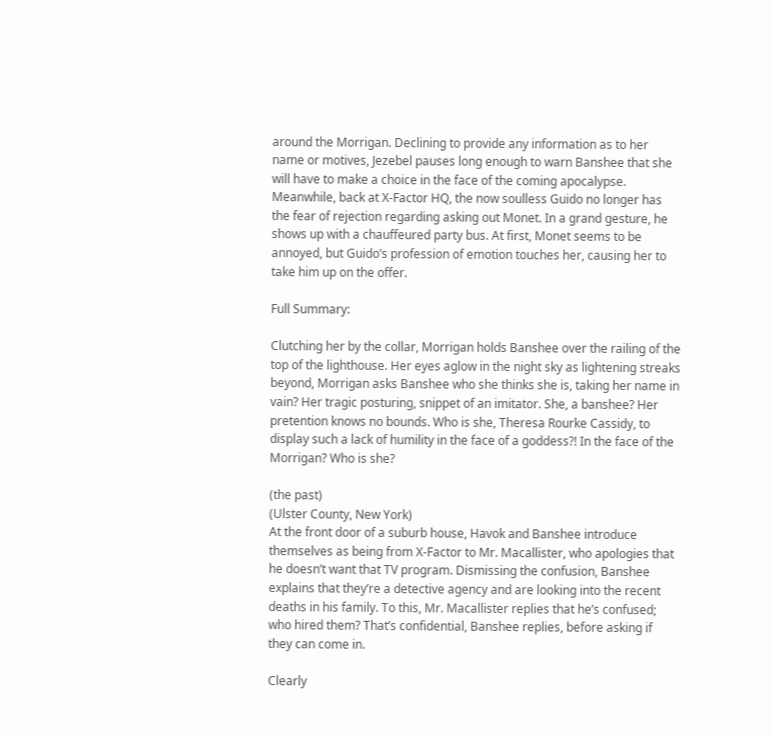around the Morrigan. Declining to provide any information as to her name or motives, Jezebel pauses long enough to warn Banshee that she will have to make a choice in the face of the coming apocalypse. Meanwhile, back at X-Factor HQ, the now soulless Guido no longer has the fear of rejection regarding asking out Monet. In a grand gesture, he shows up with a chauffeured party bus. At first, Monet seems to be annoyed, but Guido’s profession of emotion touches her, causing her to take him up on the offer.

Full Summary:

Clutching her by the collar, Morrigan holds Banshee over the railing of the top of the lighthouse. Her eyes aglow in the night sky as lightening streaks beyond, Morrigan asks Banshee who she thinks she is, taking her name in vain? Her tragic posturing, snippet of an imitator. She, a banshee? Her pretention knows no bounds. Who is she, Theresa Rourke Cassidy, to display such a lack of humility in the face of a goddess?! In the face of the Morrigan? Who is she?

(the past)
(Ulster County, New York)
At the front door of a suburb house, Havok and Banshee introduce themselves as being from X-Factor to Mr. Macallister, who apologies that he doesn’t want that TV program. Dismissing the confusion, Banshee explains that they’re a detective agency and are looking into the recent deaths in his family. To this, Mr. Macallister replies that he’s confused; who hired them? That’s confidential, Banshee replies, before asking if they can come in.

Clearly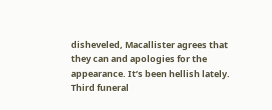disheveled, Macallister agrees that they can and apologies for the appearance. It’s been hellish lately. Third funeral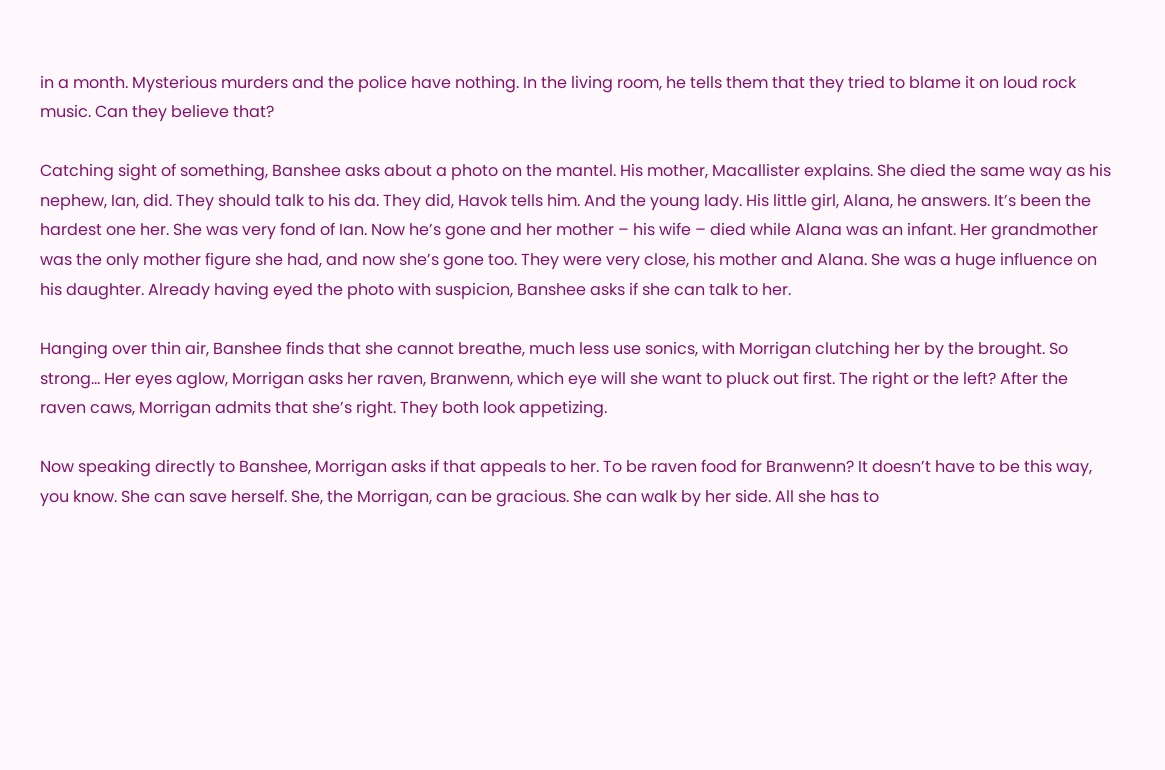in a month. Mysterious murders and the police have nothing. In the living room, he tells them that they tried to blame it on loud rock music. Can they believe that?

Catching sight of something, Banshee asks about a photo on the mantel. His mother, Macallister explains. She died the same way as his nephew, Ian, did. They should talk to his da. They did, Havok tells him. And the young lady. His little girl, Alana, he answers. It’s been the hardest one her. She was very fond of Ian. Now he’s gone and her mother – his wife – died while Alana was an infant. Her grandmother was the only mother figure she had, and now she’s gone too. They were very close, his mother and Alana. She was a huge influence on his daughter. Already having eyed the photo with suspicion, Banshee asks if she can talk to her.

Hanging over thin air, Banshee finds that she cannot breathe, much less use sonics, with Morrigan clutching her by the brought. So strong… Her eyes aglow, Morrigan asks her raven, Branwenn, which eye will she want to pluck out first. The right or the left? After the raven caws, Morrigan admits that she’s right. They both look appetizing.

Now speaking directly to Banshee, Morrigan asks if that appeals to her. To be raven food for Branwenn? It doesn’t have to be this way, you know. She can save herself. She, the Morrigan, can be gracious. She can walk by her side. All she has to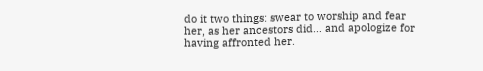do it two things: swear to worship and fear her, as her ancestors did… and apologize for having affronted her.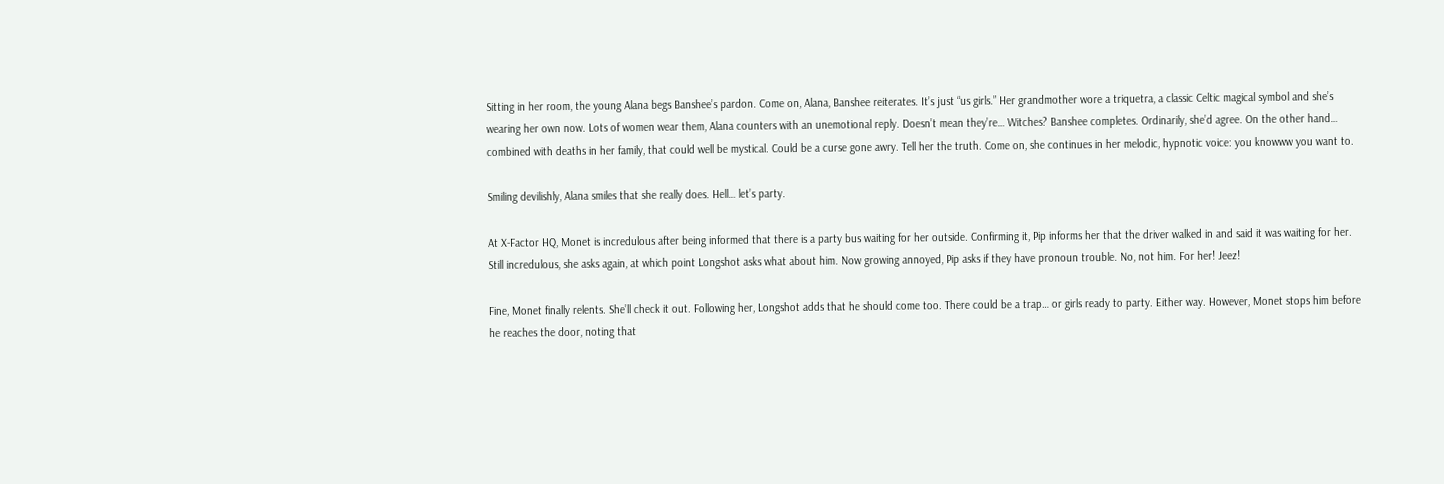Sitting in her room, the young Alana begs Banshee’s pardon. Come on, Alana, Banshee reiterates. It’s just “us girls.” Her grandmother wore a triquetra, a classic Celtic magical symbol and she’s wearing her own now. Lots of women wear them, Alana counters with an unemotional reply. Doesn’t mean they’re… Witches? Banshee completes. Ordinarily, she’d agree. On the other hand… combined with deaths in her family, that could well be mystical. Could be a curse gone awry. Tell her the truth. Come on, she continues in her melodic, hypnotic voice: you knowww you want to.

Smiling devilishly, Alana smiles that she really does. Hell… let’s party.

At X-Factor HQ, Monet is incredulous after being informed that there is a party bus waiting for her outside. Confirming it, Pip informs her that the driver walked in and said it was waiting for her. Still incredulous, she asks again, at which point Longshot asks what about him. Now growing annoyed, Pip asks if they have pronoun trouble. No, not him. For her! Jeez!

Fine, Monet finally relents. She’ll check it out. Following her, Longshot adds that he should come too. There could be a trap… or girls ready to party. Either way. However, Monet stops him before he reaches the door, noting that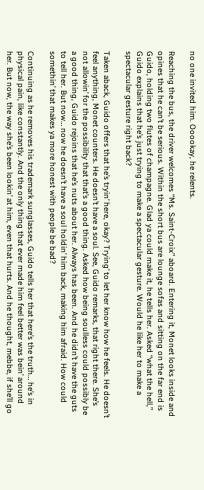no one invited him. Ooookay, he relents.

Reaching the bus, the driver welcomes “Ms. Saint-Croix” aboard. Entering it, Monet looks inside and opines that he can’t be serious. Within the short bus are lounge sofas and sitting on the far end is Guido, holding two flutes of champagne. Glad ya could make it, he tells her. Asked “what the hell,” Guido explains that he’s just trying to make a spectacular gesture. Would he like her to make a spectacular gesture right back?

Taken aback, Guido offers that he’s tryin’ here, okay? Trying’ to let her know how he feels. He doesn’t feel anything, Monet counters. He doesn’t have a soul. See, Guido remarks, that right there. She’s not allowin’ for the possibility that that’s a good thing. Asked how being soulless could possibly be a good thing, Guido rejoins that he’s nuts about her. Always has been. And he didn’t have the guts to tell her. But now… now he doesn’t have a soul holdin’ him back, making him afraid. How could somethin’ that makes ya more honest with people be bad?

Continuing as he removes his trademark sunglasses, Guido tells her that here’s the truth… he’s in physical pain, like constantly. And the only thing that ever made him feel better was bein’ around her. But now, the way she’s been lookin’ at him, even that hurts. And he thought, mebbe, if she’ll go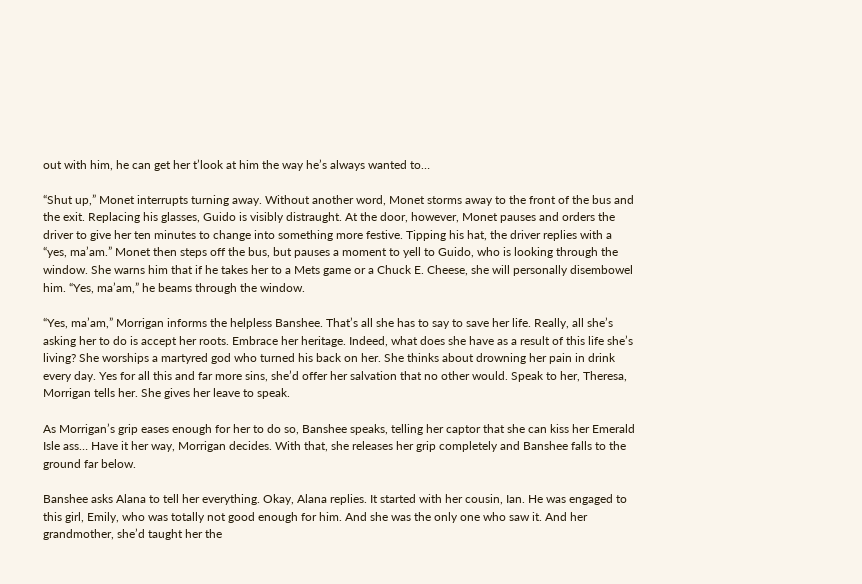out with him, he can get her t’look at him the way he’s always wanted to…

“Shut up,” Monet interrupts turning away. Without another word, Monet storms away to the front of the bus and the exit. Replacing his glasses, Guido is visibly distraught. At the door, however, Monet pauses and orders the driver to give her ten minutes to change into something more festive. Tipping his hat, the driver replies with a “yes, ma’am.” Monet then steps off the bus, but pauses a moment to yell to Guido, who is looking through the window. She warns him that if he takes her to a Mets game or a Chuck E. Cheese, she will personally disembowel him. “Yes, ma’am,” he beams through the window.

“Yes, ma’am,” Morrigan informs the helpless Banshee. That’s all she has to say to save her life. Really, all she’s asking her to do is accept her roots. Embrace her heritage. Indeed, what does she have as a result of this life she’s living? She worships a martyred god who turned his back on her. She thinks about drowning her pain in drink every day. Yes for all this and far more sins, she’d offer her salvation that no other would. Speak to her, Theresa, Morrigan tells her. She gives her leave to speak.

As Morrigan’s grip eases enough for her to do so, Banshee speaks, telling her captor that she can kiss her Emerald Isle ass… Have it her way, Morrigan decides. With that, she releases her grip completely and Banshee falls to the ground far below.

Banshee asks Alana to tell her everything. Okay, Alana replies. It started with her cousin, Ian. He was engaged to this girl, Emily, who was totally not good enough for him. And she was the only one who saw it. And her grandmother, she’d taught her the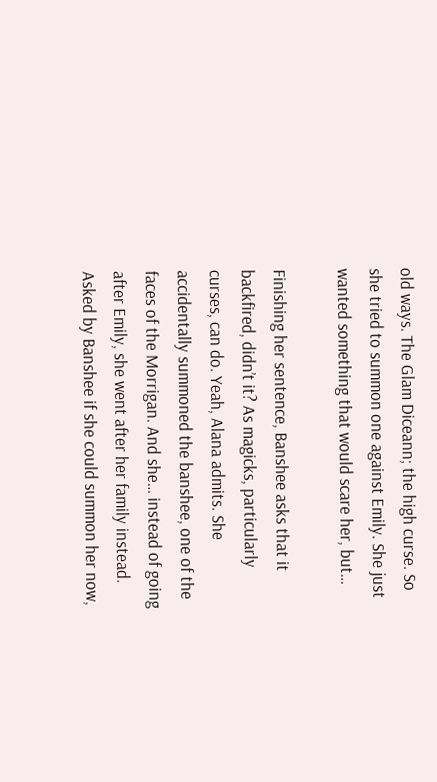old ways. The Glam Diceann; the high curse. So she tried to summon one against Emily. She just wanted something that would scare her, but…

Finishing her sentence, Banshee asks that it backfired, didn’t it? As magicks, particularly curses, can do. Yeah, Alana admits. She accidentally summoned the banshee, one of the faces of the Morrigan. And she… instead of going after Emily, she went after her family instead. Asked by Banshee if she could summon her now,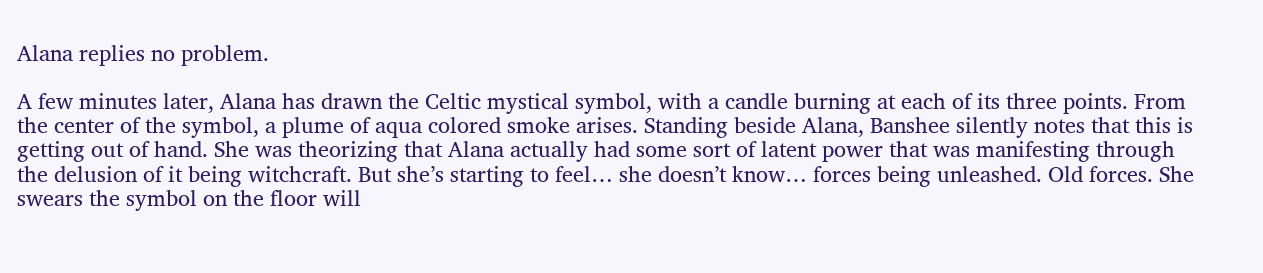Alana replies no problem.

A few minutes later, Alana has drawn the Celtic mystical symbol, with a candle burning at each of its three points. From the center of the symbol, a plume of aqua colored smoke arises. Standing beside Alana, Banshee silently notes that this is getting out of hand. She was theorizing that Alana actually had some sort of latent power that was manifesting through the delusion of it being witchcraft. But she’s starting to feel… she doesn’t know… forces being unleashed. Old forces. She swears the symbol on the floor will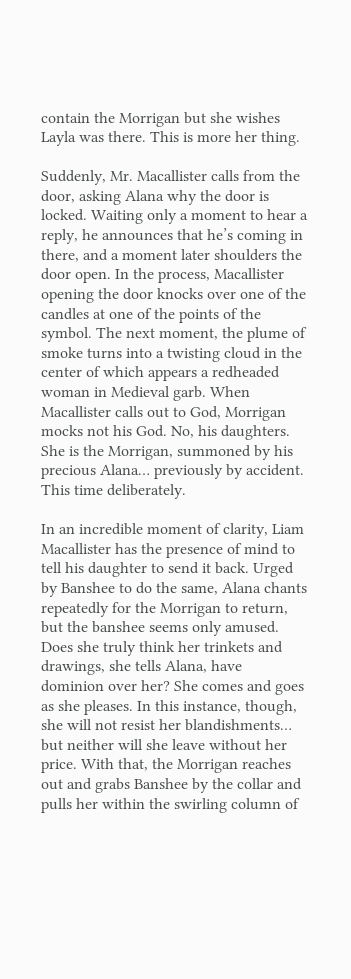contain the Morrigan but she wishes Layla was there. This is more her thing.

Suddenly, Mr. Macallister calls from the door, asking Alana why the door is locked. Waiting only a moment to hear a reply, he announces that he’s coming in there, and a moment later shoulders the door open. In the process, Macallister opening the door knocks over one of the candles at one of the points of the symbol. The next moment, the plume of smoke turns into a twisting cloud in the center of which appears a redheaded woman in Medieval garb. When Macallister calls out to God, Morrigan mocks not his God. No, his daughters. She is the Morrigan, summoned by his precious Alana… previously by accident. This time deliberately.

In an incredible moment of clarity, Liam Macallister has the presence of mind to tell his daughter to send it back. Urged by Banshee to do the same, Alana chants repeatedly for the Morrigan to return, but the banshee seems only amused. Does she truly think her trinkets and drawings, she tells Alana, have dominion over her? She comes and goes as she pleases. In this instance, though, she will not resist her blandishments… but neither will she leave without her price. With that, the Morrigan reaches out and grabs Banshee by the collar and pulls her within the swirling column of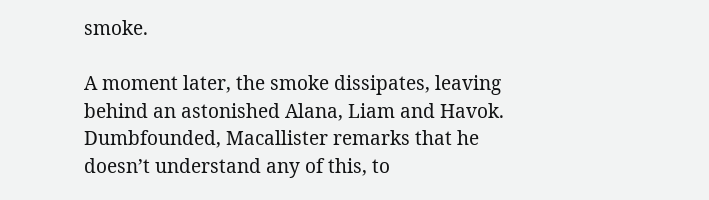smoke.

A moment later, the smoke dissipates, leaving behind an astonished Alana, Liam and Havok. Dumbfounded, Macallister remarks that he doesn’t understand any of this, to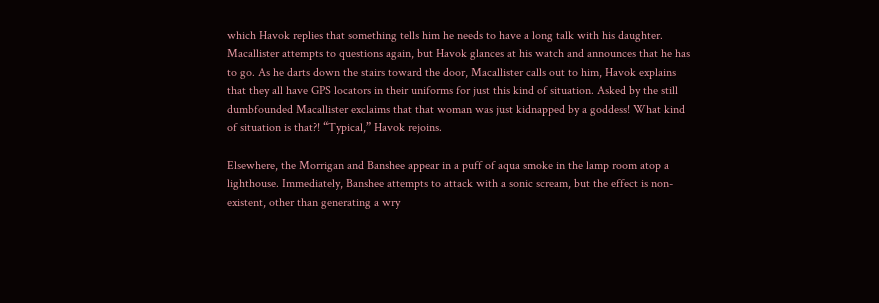which Havok replies that something tells him he needs to have a long talk with his daughter. Macallister attempts to questions again, but Havok glances at his watch and announces that he has to go. As he darts down the stairs toward the door, Macallister calls out to him, Havok explains that they all have GPS locators in their uniforms for just this kind of situation. Asked by the still dumbfounded Macallister exclaims that that woman was just kidnapped by a goddess! What kind of situation is that?! “Typical,” Havok rejoins.

Elsewhere, the Morrigan and Banshee appear in a puff of aqua smoke in the lamp room atop a lighthouse. Immediately, Banshee attempts to attack with a sonic scream, but the effect is non-existent, other than generating a wry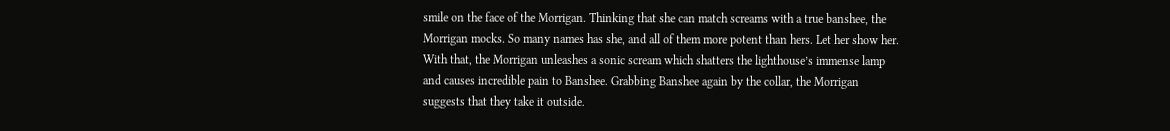smile on the face of the Morrigan. Thinking that she can match screams with a true banshee, the Morrigan mocks. So many names has she, and all of them more potent than hers. Let her show her. With that, the Morrigan unleashes a sonic scream which shatters the lighthouse’s immense lamp and causes incredible pain to Banshee. Grabbing Banshee again by the collar, the Morrigan suggests that they take it outside.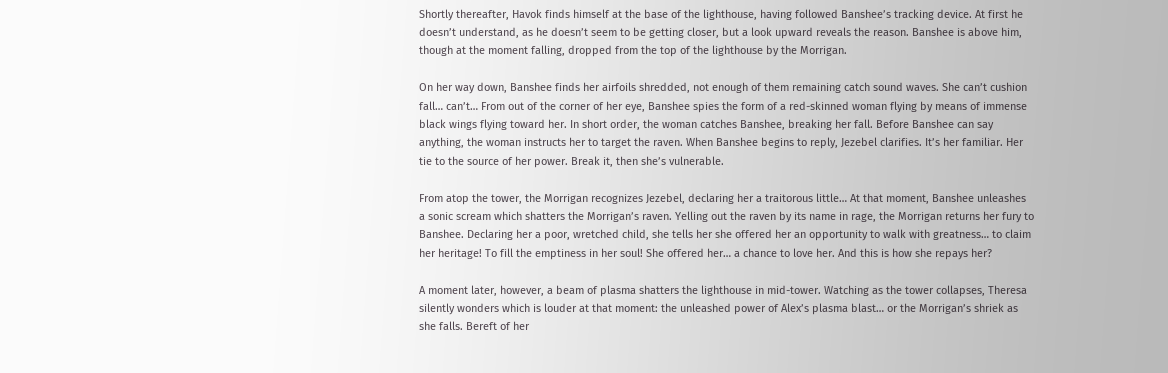Shortly thereafter, Havok finds himself at the base of the lighthouse, having followed Banshee’s tracking device. At first he doesn’t understand, as he doesn’t seem to be getting closer, but a look upward reveals the reason. Banshee is above him, though at the moment falling, dropped from the top of the lighthouse by the Morrigan.

On her way down, Banshee finds her airfoils shredded, not enough of them remaining catch sound waves. She can’t cushion fall… can’t… From out of the corner of her eye, Banshee spies the form of a red-skinned woman flying by means of immense black wings flying toward her. In short order, the woman catches Banshee, breaking her fall. Before Banshee can say anything, the woman instructs her to target the raven. When Banshee begins to reply, Jezebel clarifies. It’s her familiar. Her tie to the source of her power. Break it, then she’s vulnerable.

From atop the tower, the Morrigan recognizes Jezebel, declaring her a traitorous little… At that moment, Banshee unleashes a sonic scream which shatters the Morrigan’s raven. Yelling out the raven by its name in rage, the Morrigan returns her fury to Banshee. Declaring her a poor, wretched child, she tells her she offered her an opportunity to walk with greatness… to claim her heritage! To fill the emptiness in her soul! She offered her… a chance to love her. And this is how she repays her?

A moment later, however, a beam of plasma shatters the lighthouse in mid-tower. Watching as the tower collapses, Theresa silently wonders which is louder at that moment: the unleashed power of Alex’s plasma blast… or the Morrigan’s shriek as she falls. Bereft of her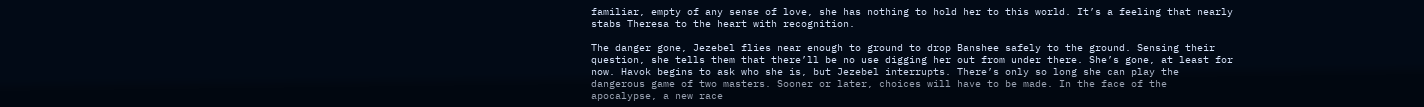familiar, empty of any sense of love, she has nothing to hold her to this world. It’s a feeling that nearly stabs Theresa to the heart with recognition.

The danger gone, Jezebel flies near enough to ground to drop Banshee safely to the ground. Sensing their question, she tells them that there’ll be no use digging her out from under there. She’s gone, at least for now. Havok begins to ask who she is, but Jezebel interrupts. There’s only so long she can play the dangerous game of two masters. Sooner or later, choices will have to be made. In the face of the apocalypse, a new race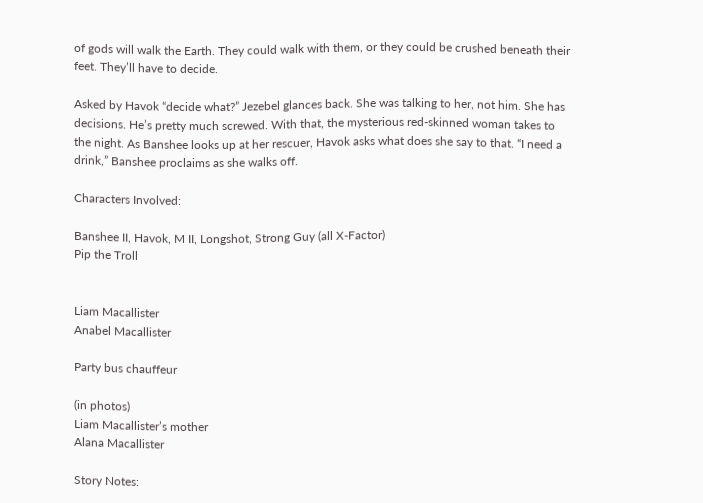of gods will walk the Earth. They could walk with them, or they could be crushed beneath their feet. They’ll have to decide.

Asked by Havok “decide what?” Jezebel glances back. She was talking to her, not him. She has decisions. He’s pretty much screwed. With that, the mysterious red-skinned woman takes to the night. As Banshee looks up at her rescuer, Havok asks what does she say to that. “I need a drink,” Banshee proclaims as she walks off.

Characters Involved:

Banshee II, Havok, M II, Longshot, Strong Guy (all X-Factor)
Pip the Troll


Liam Macallister
Anabel Macallister

Party bus chauffeur

(in photos)
Liam Macallister’s mother
Alana Macallister

Story Notes: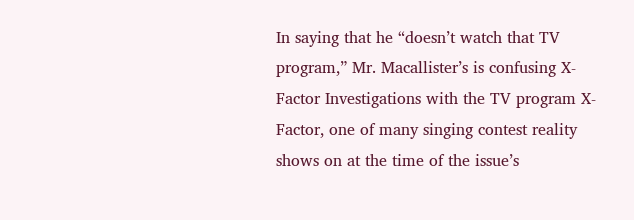In saying that he “doesn’t watch that TV program,” Mr. Macallister’s is confusing X-Factor Investigations with the TV program X-Factor, one of many singing contest reality shows on at the time of the issue’s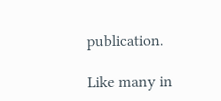publication.

Like many in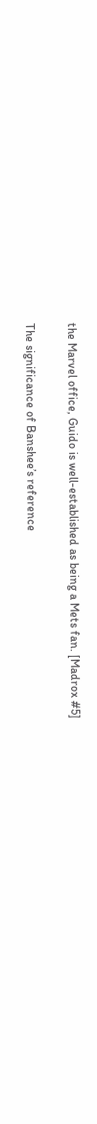the Marvel office, Guido is well-established as being a Mets fan. [Madrox #5]

The significance of Banshee’s reference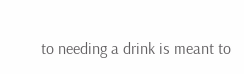to needing a drink is meant to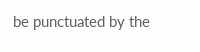be punctuated by the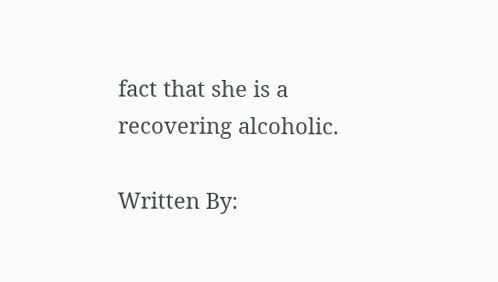fact that she is a recovering alcoholic.

Written By: